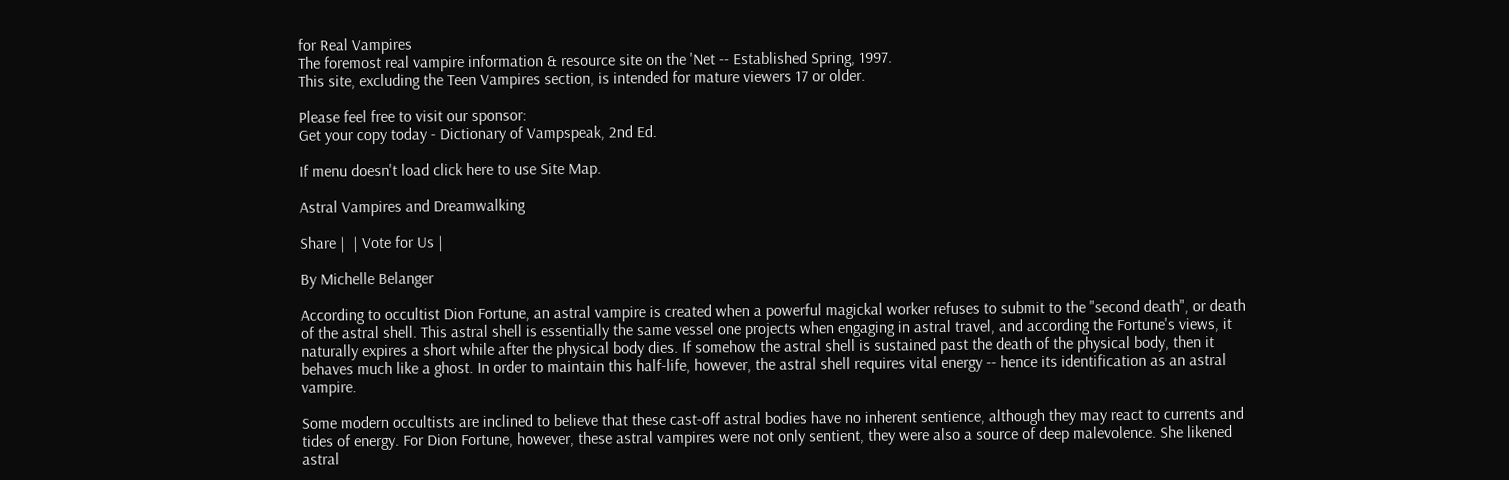for Real Vampires
The foremost real vampire information & resource site on the 'Net -- Established Spring, 1997.
This site, excluding the Teen Vampires section, is intended for mature viewers 17 or older.

Please feel free to visit our sponsor:
Get your copy today - Dictionary of Vampspeak, 2nd Ed.

If menu doesn't load click here to use Site Map.

Astral Vampires and Dreamwalking

Share |  | Vote for Us |

By Michelle Belanger

According to occultist Dion Fortune, an astral vampire is created when a powerful magickal worker refuses to submit to the "second death", or death of the astral shell. This astral shell is essentially the same vessel one projects when engaging in astral travel, and according the Fortune's views, it naturally expires a short while after the physical body dies. If somehow the astral shell is sustained past the death of the physical body, then it behaves much like a ghost. In order to maintain this half-life, however, the astral shell requires vital energy -- hence its identification as an astral vampire.

Some modern occultists are inclined to believe that these cast-off astral bodies have no inherent sentience, although they may react to currents and tides of energy. For Dion Fortune, however, these astral vampires were not only sentient, they were also a source of deep malevolence. She likened astral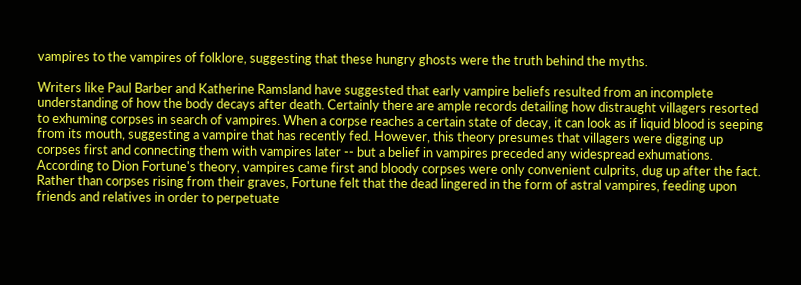vampires to the vampires of folklore, suggesting that these hungry ghosts were the truth behind the myths.

Writers like Paul Barber and Katherine Ramsland have suggested that early vampire beliefs resulted from an incomplete understanding of how the body decays after death. Certainly there are ample records detailing how distraught villagers resorted to exhuming corpses in search of vampires. When a corpse reaches a certain state of decay, it can look as if liquid blood is seeping from its mouth, suggesting a vampire that has recently fed. However, this theory presumes that villagers were digging up corpses first and connecting them with vampires later -- but a belief in vampires preceded any widespread exhumations. According to Dion Fortune's theory, vampires came first and bloody corpses were only convenient culprits, dug up after the fact. Rather than corpses rising from their graves, Fortune felt that the dead lingered in the form of astral vampires, feeding upon friends and relatives in order to perpetuate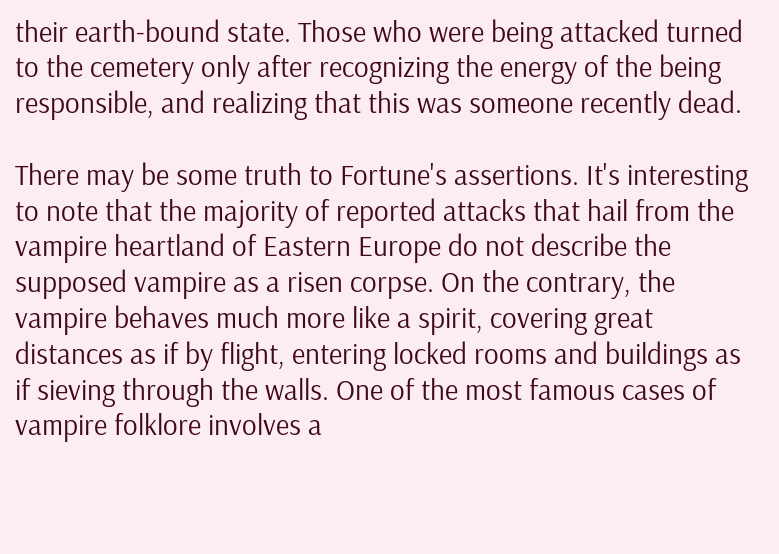their earth-bound state. Those who were being attacked turned to the cemetery only after recognizing the energy of the being responsible, and realizing that this was someone recently dead.

There may be some truth to Fortune's assertions. It's interesting to note that the majority of reported attacks that hail from the vampire heartland of Eastern Europe do not describe the supposed vampire as a risen corpse. On the contrary, the vampire behaves much more like a spirit, covering great distances as if by flight, entering locked rooms and buildings as if sieving through the walls. One of the most famous cases of vampire folklore involves a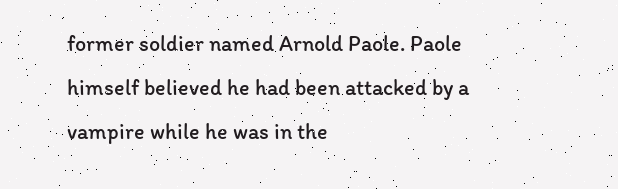former soldier named Arnold Paole. Paole himself believed he had been attacked by a vampire while he was in the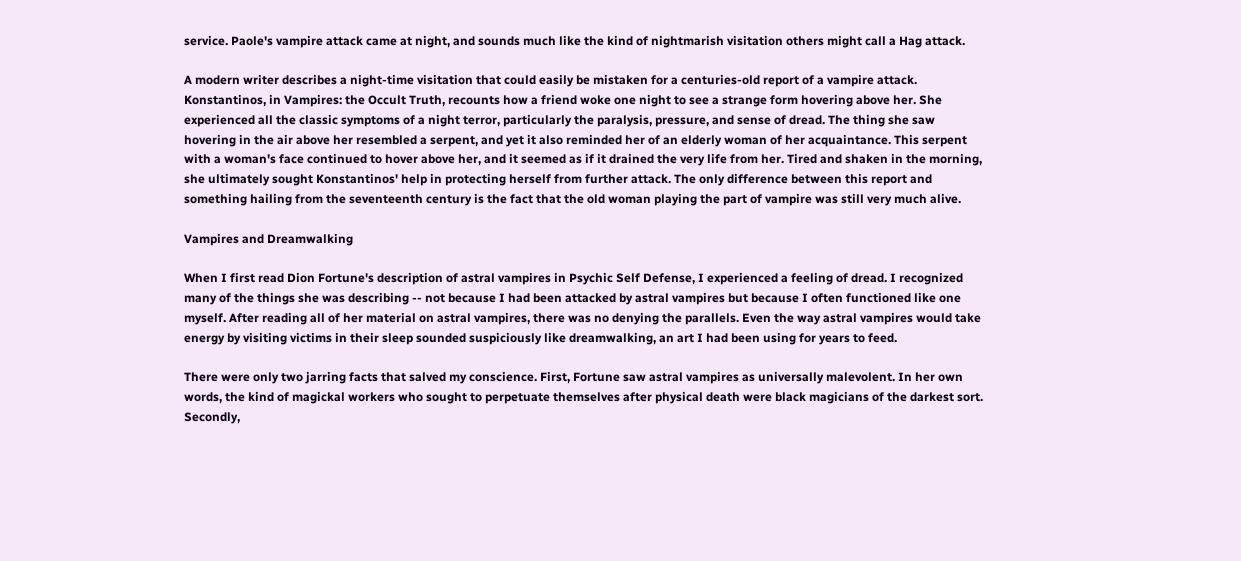service. Paole's vampire attack came at night, and sounds much like the kind of nightmarish visitation others might call a Hag attack.

A modern writer describes a night-time visitation that could easily be mistaken for a centuries-old report of a vampire attack. Konstantinos, in Vampires: the Occult Truth, recounts how a friend woke one night to see a strange form hovering above her. She experienced all the classic symptoms of a night terror, particularly the paralysis, pressure, and sense of dread. The thing she saw hovering in the air above her resembled a serpent, and yet it also reminded her of an elderly woman of her acquaintance. This serpent with a woman's face continued to hover above her, and it seemed as if it drained the very life from her. Tired and shaken in the morning, she ultimately sought Konstantinos' help in protecting herself from further attack. The only difference between this report and something hailing from the seventeenth century is the fact that the old woman playing the part of vampire was still very much alive.

Vampires and Dreamwalking

When I first read Dion Fortune's description of astral vampires in Psychic Self Defense, I experienced a feeling of dread. I recognized many of the things she was describing -- not because I had been attacked by astral vampires but because I often functioned like one myself. After reading all of her material on astral vampires, there was no denying the parallels. Even the way astral vampires would take energy by visiting victims in their sleep sounded suspiciously like dreamwalking, an art I had been using for years to feed.

There were only two jarring facts that salved my conscience. First, Fortune saw astral vampires as universally malevolent. In her own words, the kind of magickal workers who sought to perpetuate themselves after physical death were black magicians of the darkest sort. Secondly,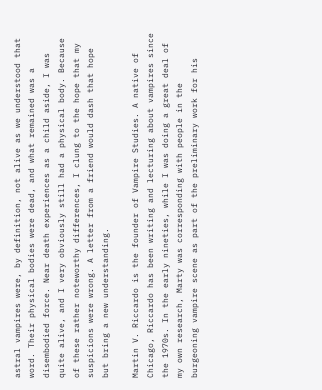astral vampires were, by definition, not alive as we understood that word. Their physical bodies were dead, and what remained was a disembodied force. Near death experiences as a child aside, I was quite alive, and I very obviously still had a physical body. Because of these rather noteworthy differences, I clung to the hope that my suspicions were wrong. A letter from a friend would dash that hope but bring a new understanding.

Martin V. Riccardo is the founder of Vampire Studies. A native of Chicago, Riccardo has been writing and lecturing about vampires since the 1970s. In the early nineties, while I was doing a great deal of my own research, Marty was corresponding with people in the burgeoning vampire scene as part of the preliminary work for his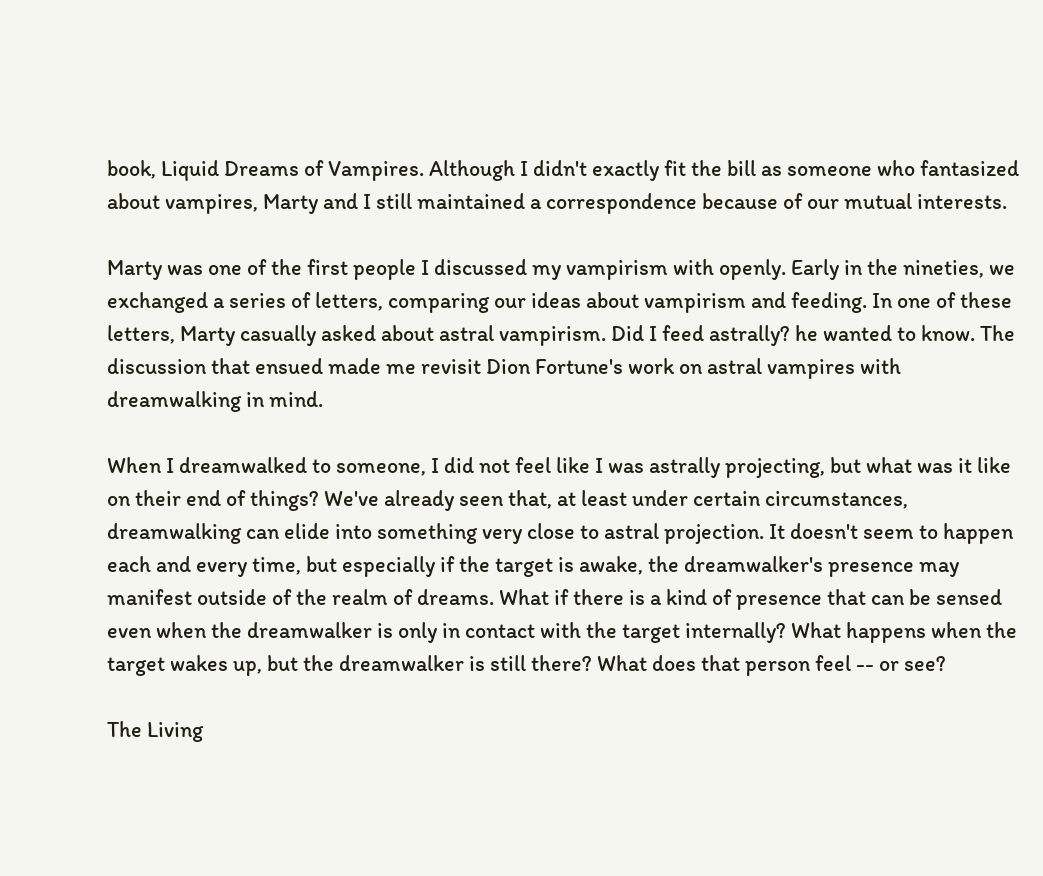book, Liquid Dreams of Vampires. Although I didn't exactly fit the bill as someone who fantasized about vampires, Marty and I still maintained a correspondence because of our mutual interests.

Marty was one of the first people I discussed my vampirism with openly. Early in the nineties, we exchanged a series of letters, comparing our ideas about vampirism and feeding. In one of these letters, Marty casually asked about astral vampirism. Did I feed astrally? he wanted to know. The discussion that ensued made me revisit Dion Fortune's work on astral vampires with dreamwalking in mind.

When I dreamwalked to someone, I did not feel like I was astrally projecting, but what was it like on their end of things? We've already seen that, at least under certain circumstances, dreamwalking can elide into something very close to astral projection. It doesn't seem to happen each and every time, but especially if the target is awake, the dreamwalker's presence may manifest outside of the realm of dreams. What if there is a kind of presence that can be sensed even when the dreamwalker is only in contact with the target internally? What happens when the target wakes up, but the dreamwalker is still there? What does that person feel -- or see?

The Living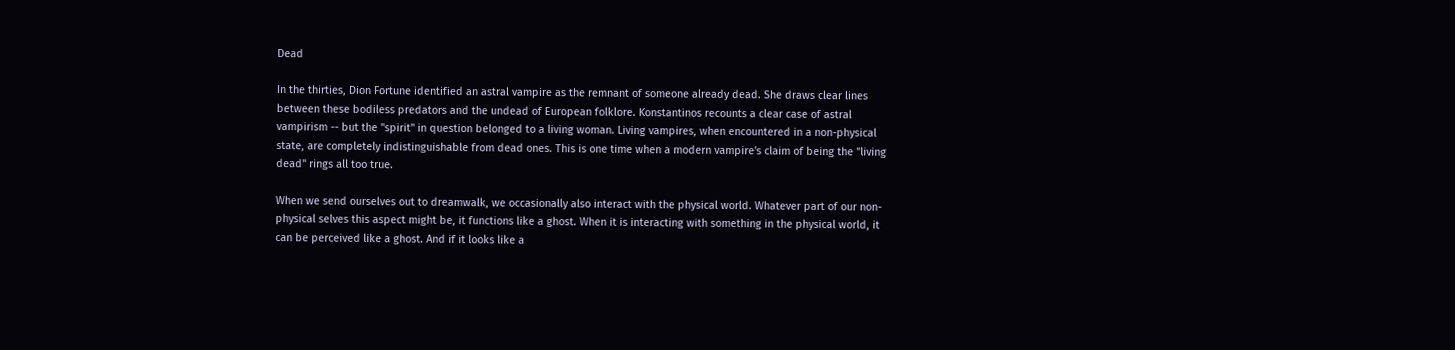Dead

In the thirties, Dion Fortune identified an astral vampire as the remnant of someone already dead. She draws clear lines between these bodiless predators and the undead of European folklore. Konstantinos recounts a clear case of astral vampirism -- but the "spirit" in question belonged to a living woman. Living vampires, when encountered in a non-physical state, are completely indistinguishable from dead ones. This is one time when a modern vampire's claim of being the "living dead" rings all too true.

When we send ourselves out to dreamwalk, we occasionally also interact with the physical world. Whatever part of our non-physical selves this aspect might be, it functions like a ghost. When it is interacting with something in the physical world, it can be perceived like a ghost. And if it looks like a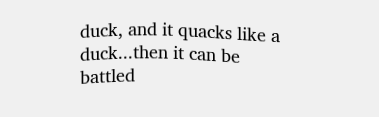duck, and it quacks like a duck...then it can be battled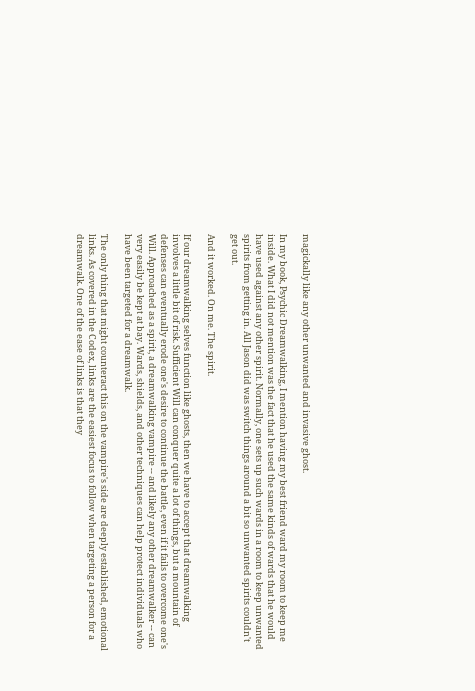magickally like any other unwanted and invasive ghost.

In my book, Psychic Dreamwalking, I mention having my best friend ward my room to keep me inside. What I did not mention was the fact that he used the same kinds of wards that he would have used against any other spirit. Normally, one sets up such wards in a room to keep unwanted spirits from getting in. All Jason did was switch things around a bit so unwanted spirits couldn't get out.

And it worked. On me. The spirit.

If our dreamwalking selves function like ghosts, then we have to accept that dreamwalking involves a little bit of risk. Sufficient Will can conquer quite a lot of things, but a mountain of defenses can eventually erode one's desire to continue the battle, even if it fails to overcome one's Will. Approached as a spirit, a dreamwalking vampire -- and likely any other dreamwalker -- can very easily be kept at bay. Wards, shields, and other techniques can help protect individuals who have been targeted for a dreamwalk.

The only thing that might counteract this on the vampire's side are deeply established, emotional links. As covered in the Codex, links are the easiest focus to follow when targeting a person for a dreamwalk. One of the ease of links is that they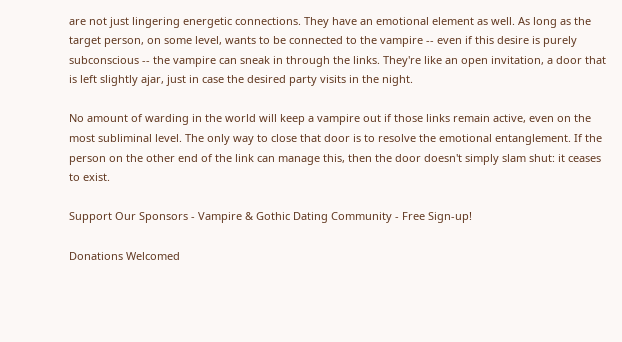are not just lingering energetic connections. They have an emotional element as well. As long as the target person, on some level, wants to be connected to the vampire -- even if this desire is purely subconscious -- the vampire can sneak in through the links. They're like an open invitation, a door that is left slightly ajar, just in case the desired party visits in the night.

No amount of warding in the world will keep a vampire out if those links remain active, even on the most subliminal level. The only way to close that door is to resolve the emotional entanglement. If the person on the other end of the link can manage this, then the door doesn't simply slam shut: it ceases to exist.

Support Our Sponsors - Vampire & Gothic Dating Community - Free Sign-up!

Donations Welcomed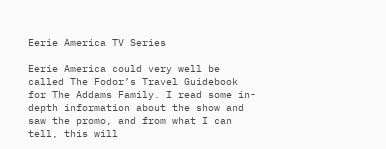Eerie America TV Series

Eerie America could very well be called The Fodor’s Travel Guidebook for The Addams Family. I read some in-depth information about the show and saw the promo, and from what I can tell, this will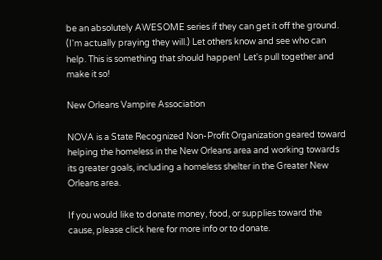be an absolutely AWESOME series if they can get it off the ground. (I'm actually praying they will.) Let others know and see who can help. This is something that should happen! Let's pull together and make it so!

New Orleans Vampire Association

NOVA is a State Recognized Non-Profit Organization geared toward helping the homeless in the New Orleans area and working towards its greater goals, including a homeless shelter in the Greater New Orleans area.

If you would like to donate money, food, or supplies toward the cause, please click here for more info or to donate.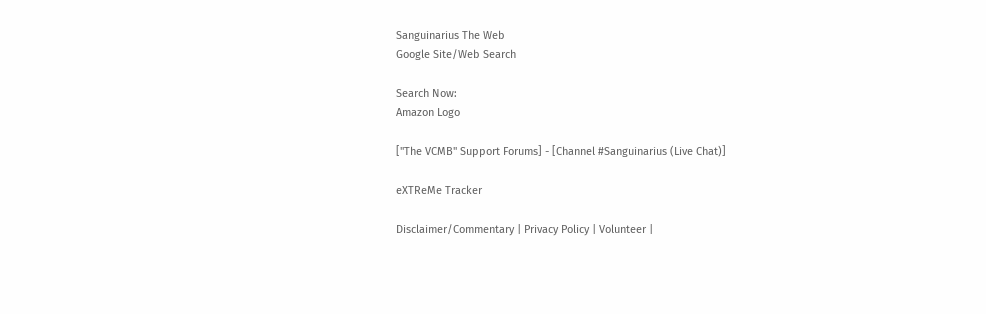Sanguinarius The Web
Google Site/Web Search

Search Now:
Amazon Logo

["The VCMB" Support Forums] - [Channel #Sanguinarius (Live Chat)]

eXTReMe Tracker

Disclaimer/Commentary | Privacy Policy | Volunteer |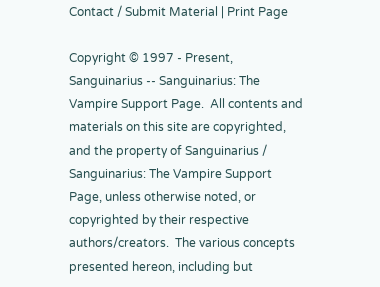Contact / Submit Material | Print Page

Copyright © 1997 - Present, Sanguinarius -- Sanguinarius: The Vampire Support Page.  All contents and materials on this site are copyrighted, and the property of Sanguinarius / Sanguinarius: The Vampire Support Page, unless otherwise noted, or copyrighted by their respective authors/creators.  The various concepts presented hereon, including but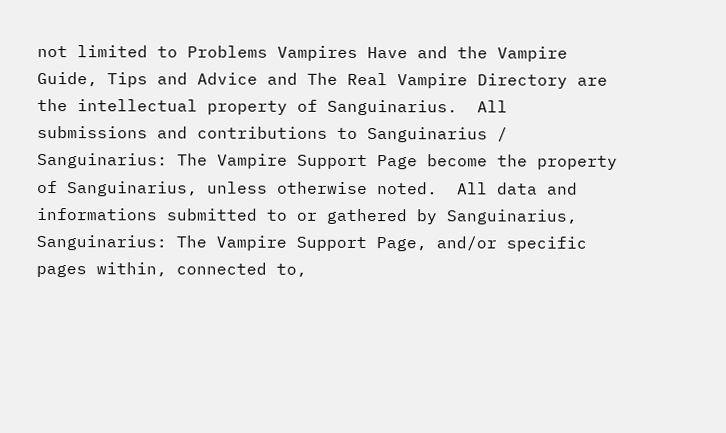not limited to Problems Vampires Have and the Vampire Guide, Tips and Advice and The Real Vampire Directory are the intellectual property of Sanguinarius.  All submissions and contributions to Sanguinarius / Sanguinarius: The Vampire Support Page become the property of Sanguinarius, unless otherwise noted.  All data and informations submitted to or gathered by Sanguinarius, Sanguinarius: The Vampire Support Page, and/or specific pages within, connected to,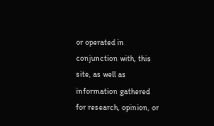or operated in conjunction with, this site, as well as information gathered for research, opinion, or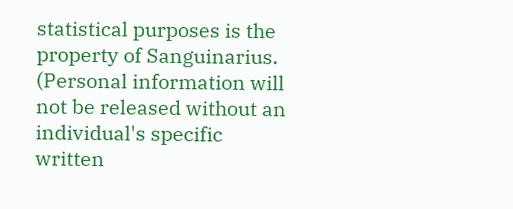statistical purposes is the property of Sanguinarius.  (Personal information will not be released without an individual's specific written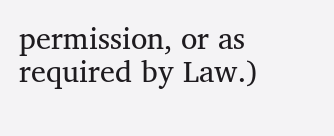permission, or as required by Law.)